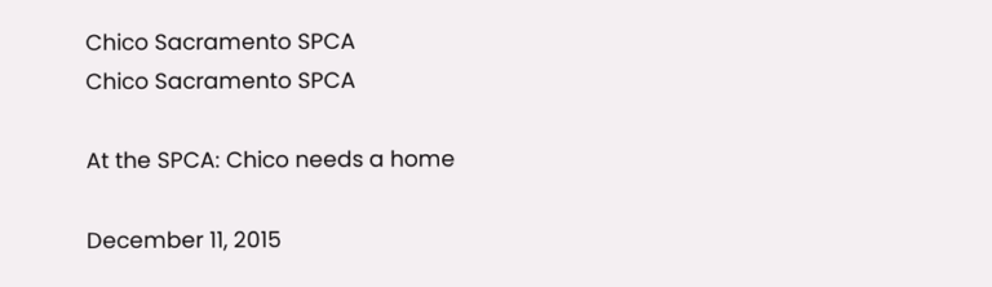Chico Sacramento SPCA
Chico Sacramento SPCA

At the SPCA: Chico needs a home

December 11, 2015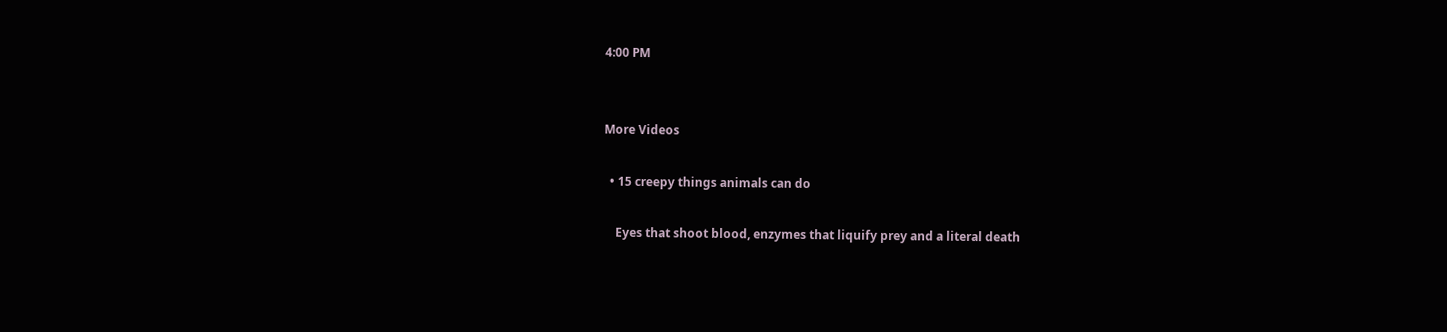4:00 PM


More Videos

  • 15 creepy things animals can do

    Eyes that shoot blood, enzymes that liquify prey and a literal death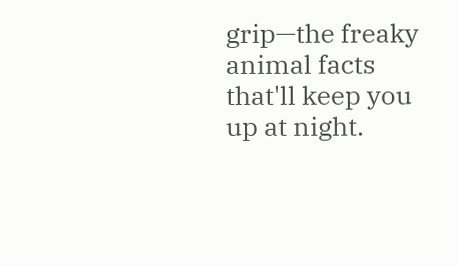grip—the freaky animal facts that'll keep you up at night.